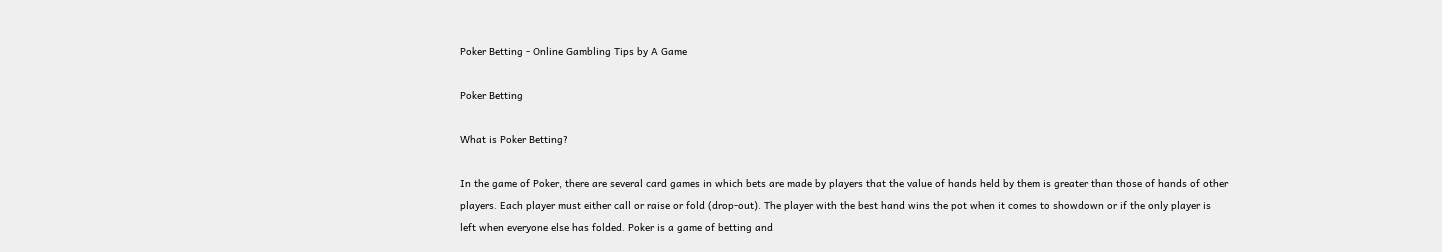Poker Betting - Online Gambling Tips by A Game

Poker Betting

What is Poker Betting?

In the game of Poker, there are several card games in which bets are made by players that the value of hands held by them is greater than those of hands of other players. Each player must either call or raise or fold (drop-out). The player with the best hand wins the pot when it comes to showdown or if the only player is left when everyone else has folded. Poker is a game of betting and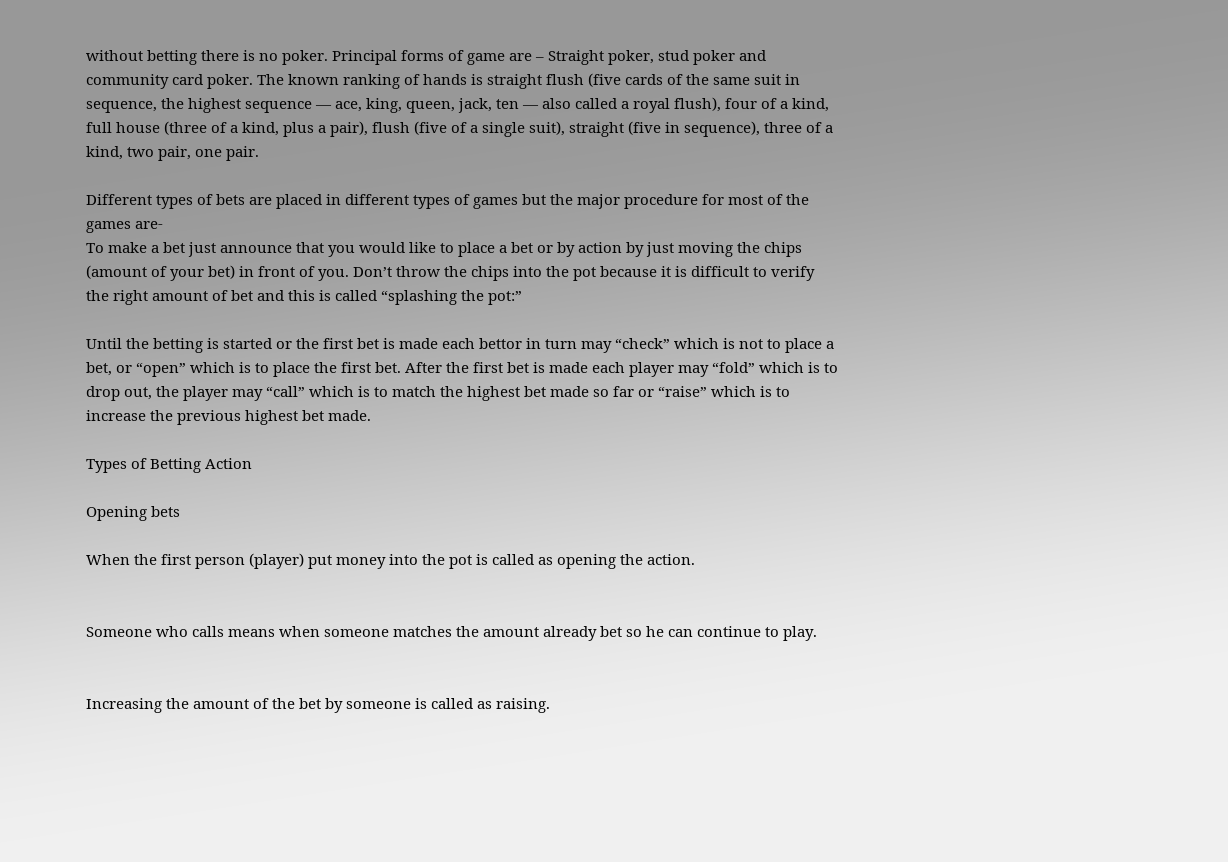without betting there is no poker. Principal forms of game are – Straight poker, stud poker and community card poker. The known ranking of hands is straight flush (five cards of the same suit in sequence, the highest sequence — ace, king, queen, jack, ten — also called a royal flush), four of a kind, full house (three of a kind, plus a pair), flush (five of a single suit), straight (five in sequence), three of a kind, two pair, one pair.

Different types of bets are placed in different types of games but the major procedure for most of the games are-
To make a bet just announce that you would like to place a bet or by action by just moving the chips (amount of your bet) in front of you. Don’t throw the chips into the pot because it is difficult to verify the right amount of bet and this is called “splashing the pot:”

Until the betting is started or the first bet is made each bettor in turn may “check” which is not to place a bet, or “open” which is to place the first bet. After the first bet is made each player may “fold” which is to drop out, the player may “call” which is to match the highest bet made so far or “raise” which is to increase the previous highest bet made.

Types of Betting Action

Opening bets

When the first person (player) put money into the pot is called as opening the action.


Someone who calls means when someone matches the amount already bet so he can continue to play.


Increasing the amount of the bet by someone is called as raising.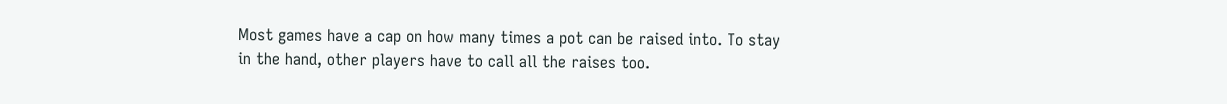Most games have a cap on how many times a pot can be raised into. To stay in the hand, other players have to call all the raises too.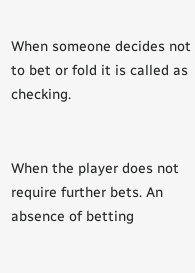When someone decides not to bet or fold it is called as checking.


When the player does not require further bets. An absence of betting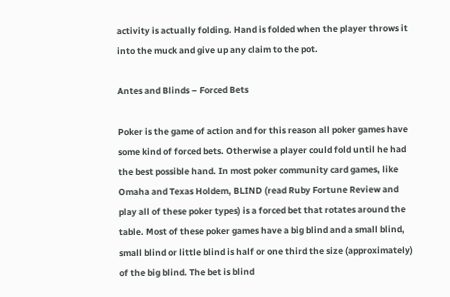activity is actually folding. Hand is folded when the player throws it into the muck and give up any claim to the pot.

Antes and Blinds – Forced Bets

Poker is the game of action and for this reason all poker games have some kind of forced bets. Otherwise a player could fold until he had the best possible hand. In most poker community card games, like Omaha and Texas Holdem, BLIND (read Ruby Fortune Review and play all of these poker types) is a forced bet that rotates around the table. Most of these poker games have a big blind and a small blind, small blind or little blind is half or one third the size (approximately) of the big blind. The bet is blind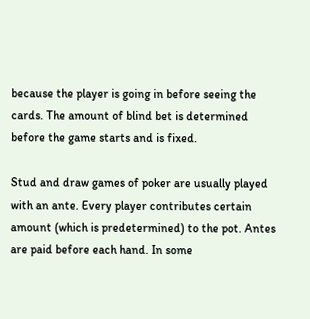because the player is going in before seeing the cards. The amount of blind bet is determined before the game starts and is fixed.

Stud and draw games of poker are usually played with an ante. Every player contributes certain amount (which is predetermined) to the pot. Antes are paid before each hand. In some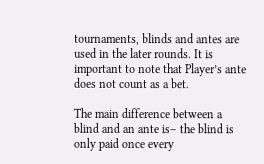tournaments, blinds and antes are used in the later rounds. It is important to note that Player’s ante does not count as a bet.

The main difference between a blind and an ante is– the blind is only paid once every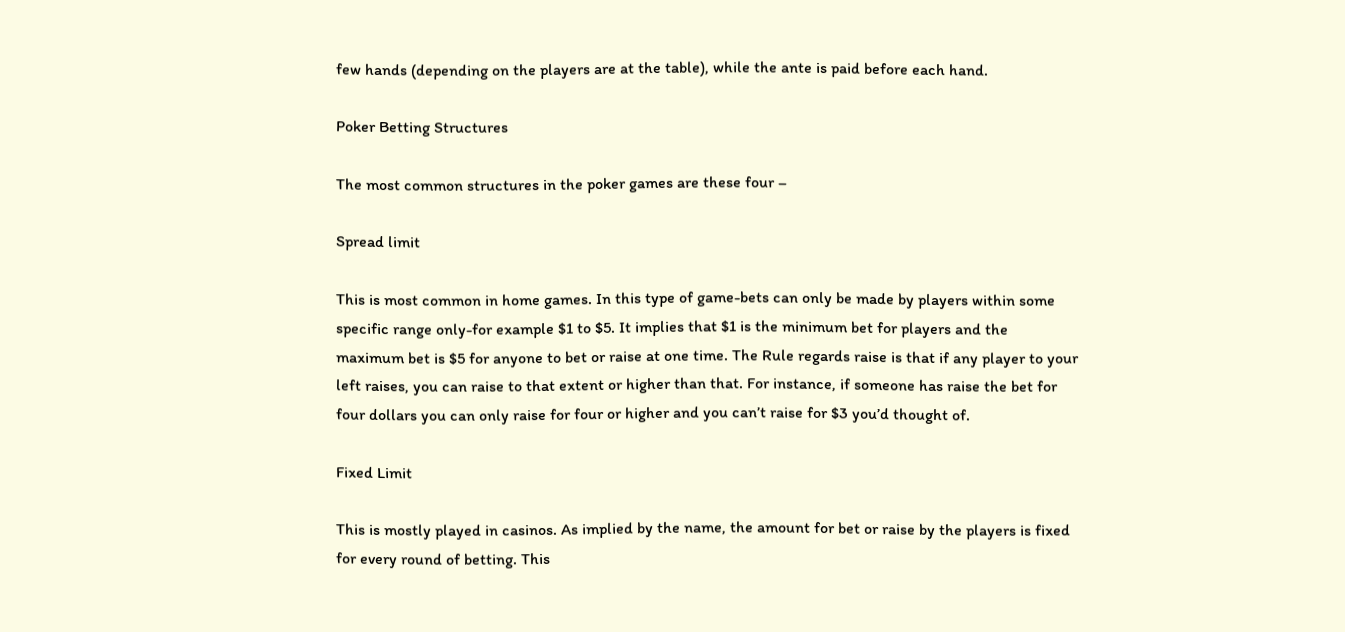few hands (depending on the players are at the table), while the ante is paid before each hand.

Poker Betting Structures

The most common structures in the poker games are these four –

Spread limit

This is most common in home games. In this type of game-bets can only be made by players within some specific range only-for example $1 to $5. It implies that $1 is the minimum bet for players and the maximum bet is $5 for anyone to bet or raise at one time. The Rule regards raise is that if any player to your left raises, you can raise to that extent or higher than that. For instance, if someone has raise the bet for four dollars you can only raise for four or higher and you can’t raise for $3 you’d thought of.

Fixed Limit

This is mostly played in casinos. As implied by the name, the amount for bet or raise by the players is fixed for every round of betting. This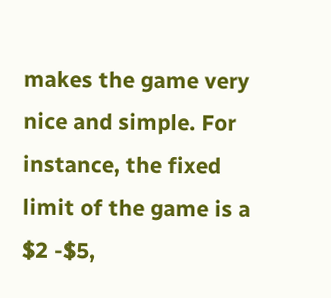makes the game very nice and simple. For instance, the fixed limit of the game is a $2 -$5,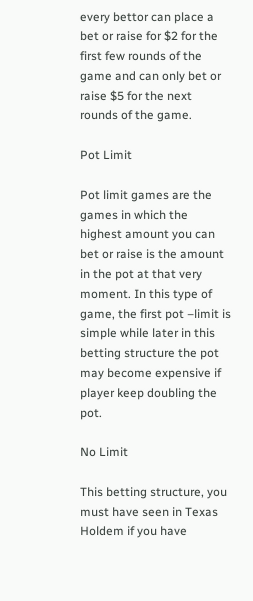every bettor can place a bet or raise for $2 for the first few rounds of the game and can only bet or raise $5 for the next rounds of the game.

Pot Limit

Pot limit games are the games in which the highest amount you can bet or raise is the amount in the pot at that very moment. In this type of game, the first pot –limit is simple while later in this betting structure the pot may become expensive if player keep doubling the pot.

No Limit

This betting structure, you must have seen in Texas Holdem if you have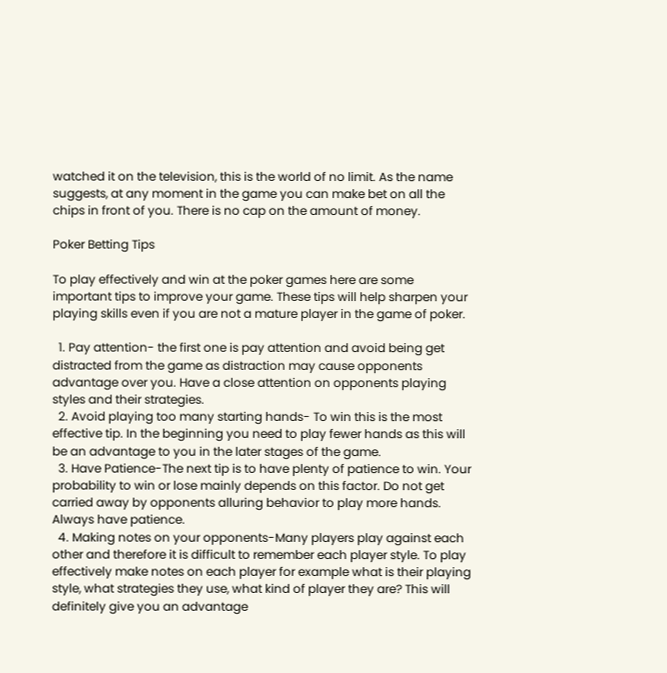watched it on the television, this is the world of no limit. As the name suggests, at any moment in the game you can make bet on all the chips in front of you. There is no cap on the amount of money.

Poker Betting Tips

To play effectively and win at the poker games here are some important tips to improve your game. These tips will help sharpen your playing skills even if you are not a mature player in the game of poker.

  1. Pay attention- the first one is pay attention and avoid being get distracted from the game as distraction may cause opponents advantage over you. Have a close attention on opponents playing styles and their strategies.
  2. Avoid playing too many starting hands- To win this is the most effective tip. In the beginning you need to play fewer hands as this will be an advantage to you in the later stages of the game.
  3. Have Patience-The next tip is to have plenty of patience to win. Your probability to win or lose mainly depends on this factor. Do not get carried away by opponents alluring behavior to play more hands. Always have patience.
  4. Making notes on your opponents-Many players play against each other and therefore it is difficult to remember each player style. To play effectively make notes on each player for example what is their playing style, what strategies they use, what kind of player they are? This will definitely give you an advantage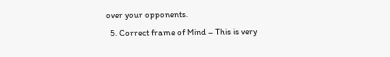over your opponents.
  5. Correct frame of Mind – This is very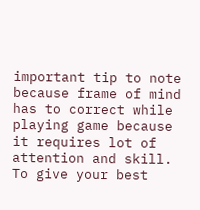important tip to note because frame of mind has to correct while playing game because it requires lot of attention and skill. To give your best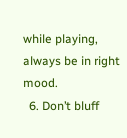while playing, always be in right mood.
  6. Don’t bluff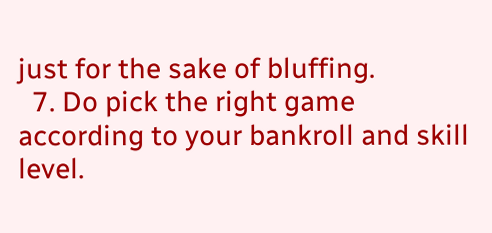just for the sake of bluffing.
  7. Do pick the right game according to your bankroll and skill level.